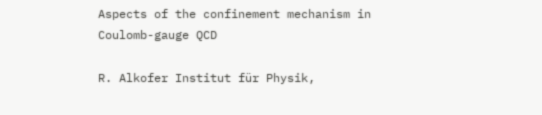Aspects of the confinement mechanism in Coulomb-gauge QCD

R. Alkofer Institut für Physik,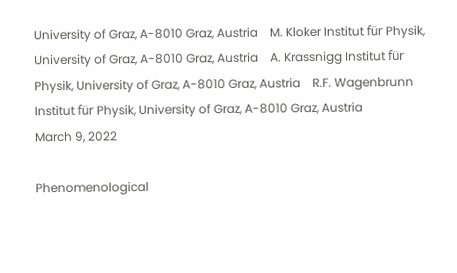University of Graz, A-8010 Graz, Austria    M. Kloker Institut für Physik, University of Graz, A-8010 Graz, Austria    A. Krassnigg Institut für Physik, University of Graz, A-8010 Graz, Austria    R.F. Wagenbrunn Institut für Physik, University of Graz, A-8010 Graz, Austria
March 9, 2022

Phenomenological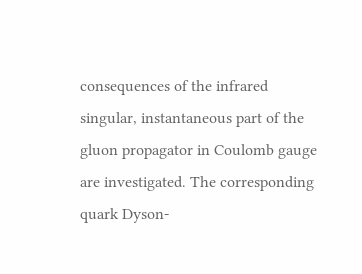consequences of the infrared singular, instantaneous part of the gluon propagator in Coulomb gauge are investigated. The corresponding quark Dyson-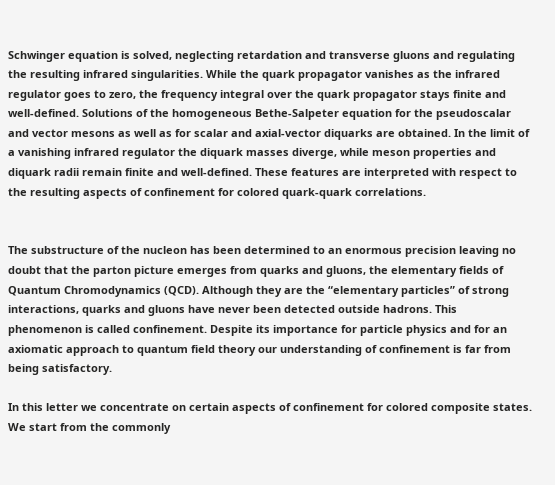Schwinger equation is solved, neglecting retardation and transverse gluons and regulating the resulting infrared singularities. While the quark propagator vanishes as the infrared regulator goes to zero, the frequency integral over the quark propagator stays finite and well-defined. Solutions of the homogeneous Bethe-Salpeter equation for the pseudoscalar and vector mesons as well as for scalar and axial-vector diquarks are obtained. In the limit of a vanishing infrared regulator the diquark masses diverge, while meson properties and diquark radii remain finite and well-defined. These features are interpreted with respect to the resulting aspects of confinement for colored quark-quark correlations.


The substructure of the nucleon has been determined to an enormous precision leaving no doubt that the parton picture emerges from quarks and gluons, the elementary fields of Quantum Chromodynamics (QCD). Although they are the “elementary particles” of strong interactions, quarks and gluons have never been detected outside hadrons. This phenomenon is called confinement. Despite its importance for particle physics and for an axiomatic approach to quantum field theory our understanding of confinement is far from being satisfactory.

In this letter we concentrate on certain aspects of confinement for colored composite states. We start from the commonly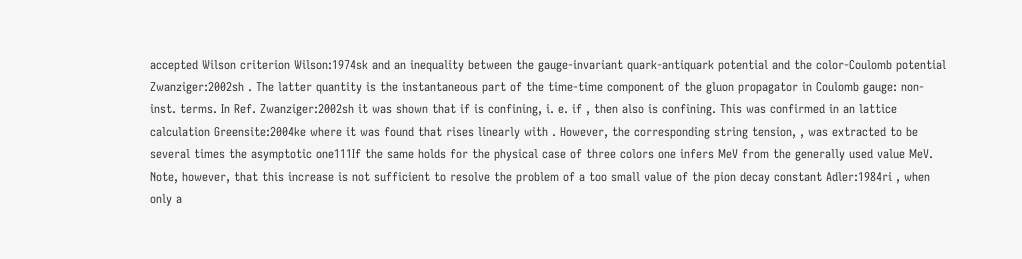accepted Wilson criterion Wilson:1974sk and an inequality between the gauge-invariant quark-antiquark potential and the color-Coulomb potential Zwanziger:2002sh . The latter quantity is the instantaneous part of the time-time component of the gluon propagator in Coulomb gauge: non-inst. terms. In Ref. Zwanziger:2002sh it was shown that if is confining, i. e. if , then also is confining. This was confirmed in an lattice calculation Greensite:2004ke where it was found that rises linearly with . However, the corresponding string tension, , was extracted to be several times the asymptotic one111If the same holds for the physical case of three colors one infers MeV from the generally used value MeV. Note, however, that this increase is not sufficient to resolve the problem of a too small value of the pion decay constant Adler:1984ri , when only a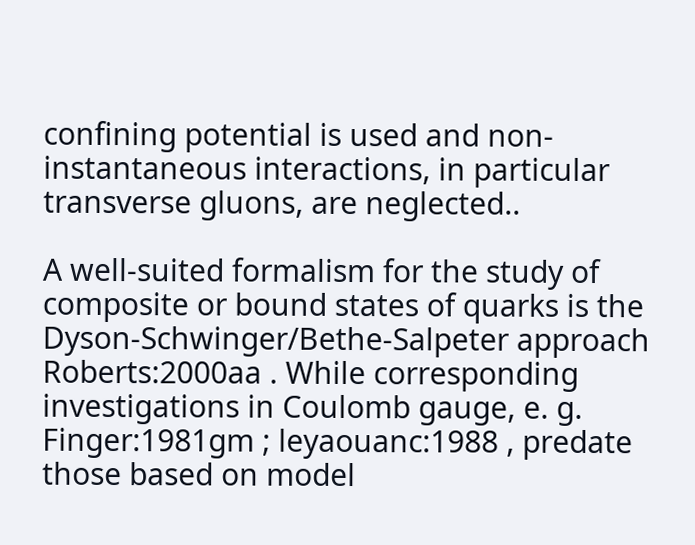confining potential is used and non-instantaneous interactions, in particular transverse gluons, are neglected..

A well-suited formalism for the study of composite or bound states of quarks is the Dyson-Schwinger/Bethe-Salpeter approach Roberts:2000aa . While corresponding investigations in Coulomb gauge, e. g. Finger:1981gm ; leyaouanc:1988 , predate those based on model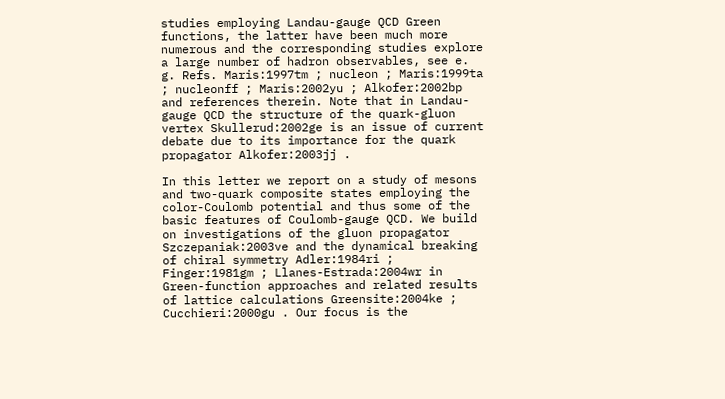studies employing Landau-gauge QCD Green functions, the latter have been much more numerous and the corresponding studies explore a large number of hadron observables, see e. g. Refs. Maris:1997tm ; nucleon ; Maris:1999ta ; nucleonff ; Maris:2002yu ; Alkofer:2002bp and references therein. Note that in Landau-gauge QCD the structure of the quark-gluon vertex Skullerud:2002ge is an issue of current debate due to its importance for the quark propagator Alkofer:2003jj .

In this letter we report on a study of mesons and two-quark composite states employing the color-Coulomb potential and thus some of the basic features of Coulomb-gauge QCD. We build on investigations of the gluon propagator Szczepaniak:2003ve and the dynamical breaking of chiral symmetry Adler:1984ri ; Finger:1981gm ; Llanes-Estrada:2004wr in Green-function approaches and related results of lattice calculations Greensite:2004ke ; Cucchieri:2000gu . Our focus is the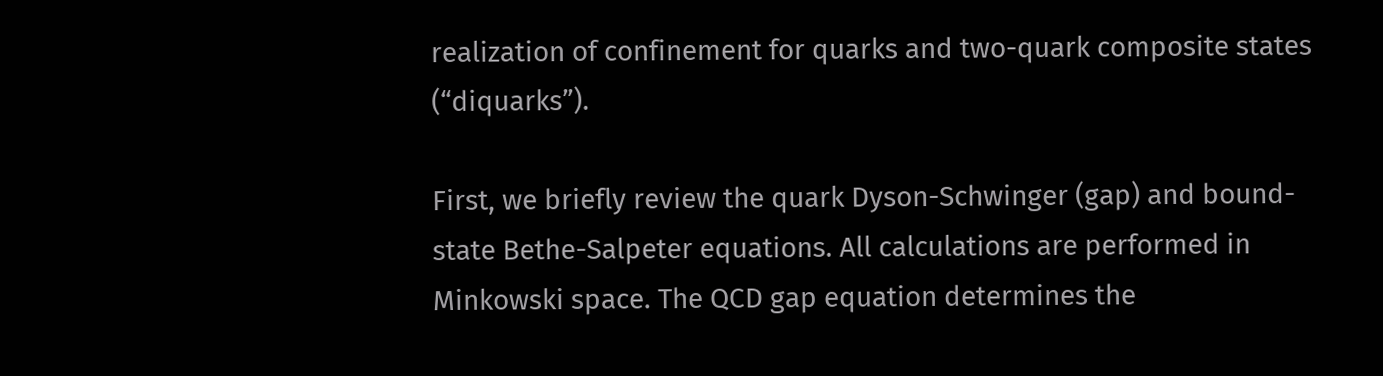realization of confinement for quarks and two-quark composite states (“diquarks”).

First, we briefly review the quark Dyson-Schwinger (gap) and bound-state Bethe-Salpeter equations. All calculations are performed in Minkowski space. The QCD gap equation determines the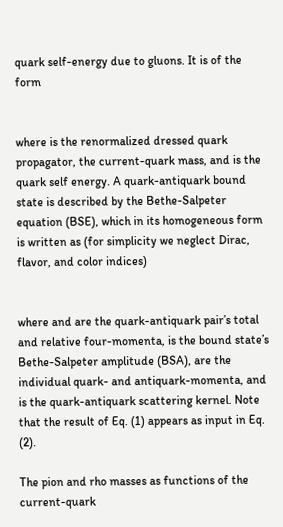quark self-energy due to gluons. It is of the form


where is the renormalized dressed quark propagator, the current-quark mass, and is the quark self energy. A quark-antiquark bound state is described by the Bethe-Salpeter equation (BSE), which in its homogeneous form is written as (for simplicity we neglect Dirac, flavor, and color indices)


where and are the quark-antiquark pair’s total and relative four-momenta, is the bound state’s Bethe-Salpeter amplitude (BSA), are the individual quark- and antiquark-momenta, and is the quark-antiquark scattering kernel. Note that the result of Eq. (1) appears as input in Eq. (2).

The pion and rho masses as functions of the current-quark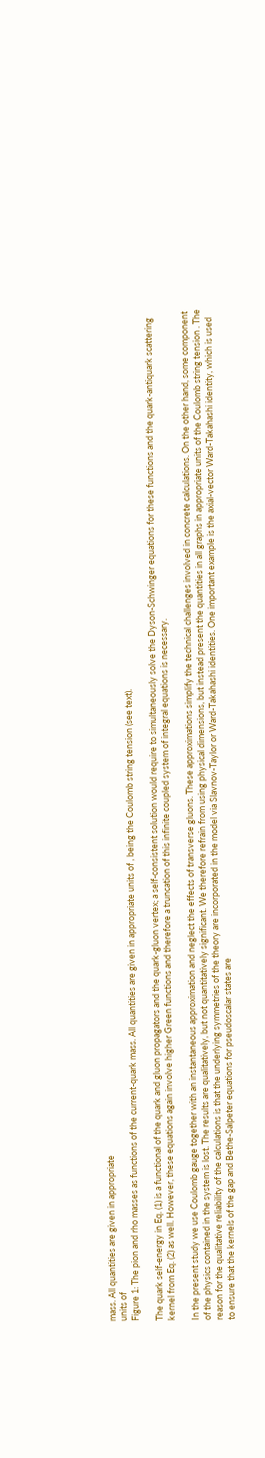mass. All quantities are given in appropriate
units of
Figure 1: The pion and rho masses as functions of the current-quark mass. All quantities are given in appropriate units of , being the Coulomb string tension (see text).

The quark self-energy in Eq. (1) is a functional of the quark and gluon propagators and the quark-gluon vertex; a self-consistent solution would require to simultaneously solve the Dyson-Schwinger equations for these functions and the quark-antiquark scattering kernel from Eq. (2) as well. However, these equations again involve higher Green functions and therefore a truncation of this infinite coupled system of integral equations is necessary.

In the present study we use Coulomb gauge together with an instantaneous approximation and neglect the effects of transverse gluons. These approximations simplify the technical challenges involved in concrete calculations. On the other hand, some component of the physics contained in the system is lost. The results are qualitatively, but not quantitatively significant. We therefore refrain from using physical dimensions, but instead present the quantities in all graphs in appropriate units of the Coulomb string tension . The reason for the qualitative reliability of the calculations is that the underlying symmetries of the theory are incorporated in the model via Slavnov-Taylor or Ward-Takahashi identities. One important example is the axial-vector Ward-Takahashi identity, which is used to ensure that the kernels of the gap and Bethe-Salpeter equations for pseudoscalar states are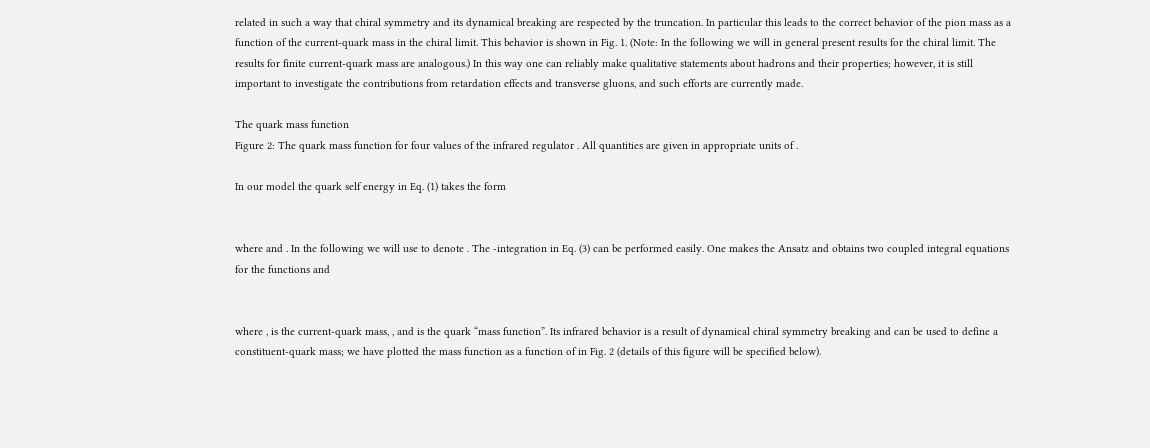related in such a way that chiral symmetry and its dynamical breaking are respected by the truncation. In particular this leads to the correct behavior of the pion mass as a function of the current-quark mass in the chiral limit. This behavior is shown in Fig. 1. (Note: In the following we will in general present results for the chiral limit. The results for finite current-quark mass are analogous.) In this way one can reliably make qualitative statements about hadrons and their properties; however, it is still important to investigate the contributions from retardation effects and transverse gluons, and such efforts are currently made.

The quark mass function
Figure 2: The quark mass function for four values of the infrared regulator . All quantities are given in appropriate units of .

In our model the quark self energy in Eq. (1) takes the form


where and . In the following we will use to denote . The -integration in Eq. (3) can be performed easily. One makes the Ansatz and obtains two coupled integral equations for the functions and


where , is the current-quark mass, , and is the quark “mass function”. Its infrared behavior is a result of dynamical chiral symmetry breaking and can be used to define a constituent-quark mass; we have plotted the mass function as a function of in Fig. 2 (details of this figure will be specified below).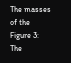The masses of the
Figure 3: The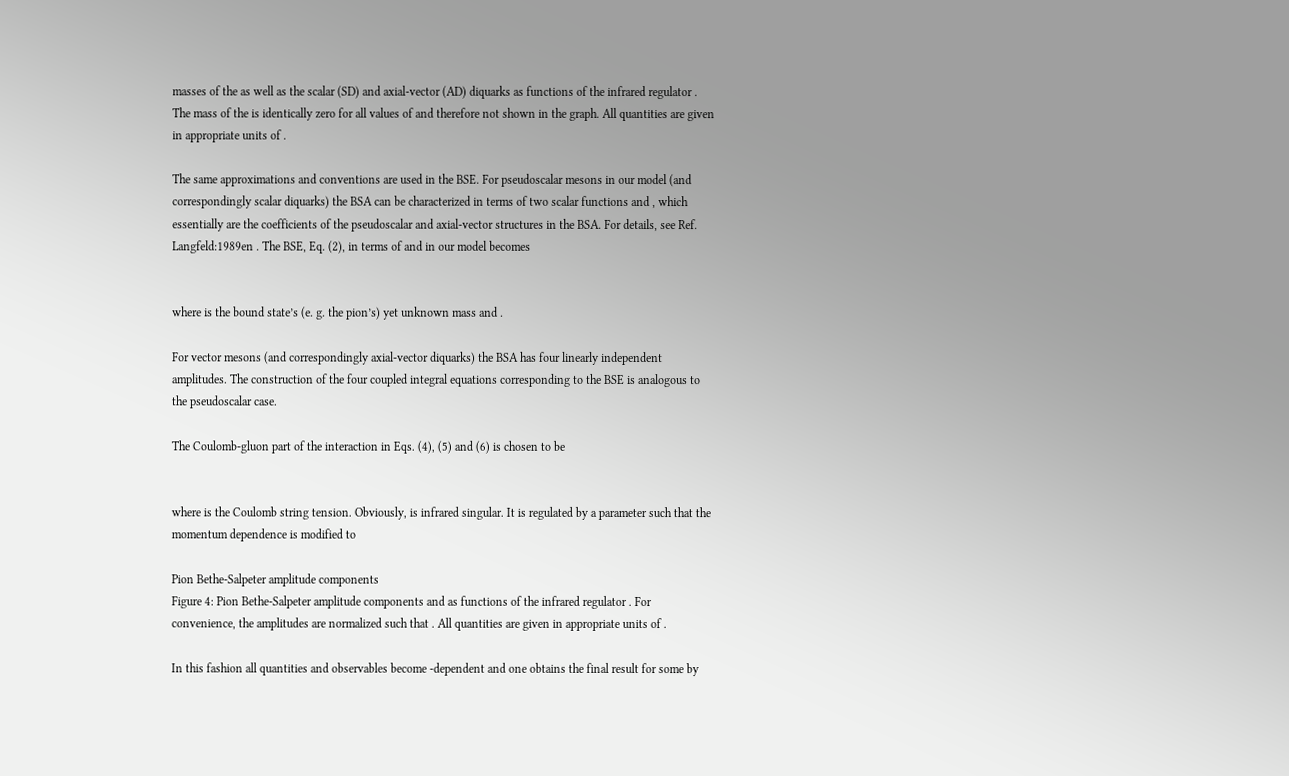masses of the as well as the scalar (SD) and axial-vector (AD) diquarks as functions of the infrared regulator . The mass of the is identically zero for all values of and therefore not shown in the graph. All quantities are given in appropriate units of .

The same approximations and conventions are used in the BSE. For pseudoscalar mesons in our model (and correspondingly scalar diquarks) the BSA can be characterized in terms of two scalar functions and , which essentially are the coefficients of the pseudoscalar and axial-vector structures in the BSA. For details, see Ref. Langfeld:1989en . The BSE, Eq. (2), in terms of and in our model becomes


where is the bound state’s (e. g. the pion’s) yet unknown mass and .

For vector mesons (and correspondingly axial-vector diquarks) the BSA has four linearly independent amplitudes. The construction of the four coupled integral equations corresponding to the BSE is analogous to the pseudoscalar case.

The Coulomb-gluon part of the interaction in Eqs. (4), (5) and (6) is chosen to be


where is the Coulomb string tension. Obviously, is infrared singular. It is regulated by a parameter such that the momentum dependence is modified to

Pion Bethe-Salpeter amplitude components
Figure 4: Pion Bethe-Salpeter amplitude components and as functions of the infrared regulator . For convenience, the amplitudes are normalized such that . All quantities are given in appropriate units of .

In this fashion all quantities and observables become -dependent and one obtains the final result for some by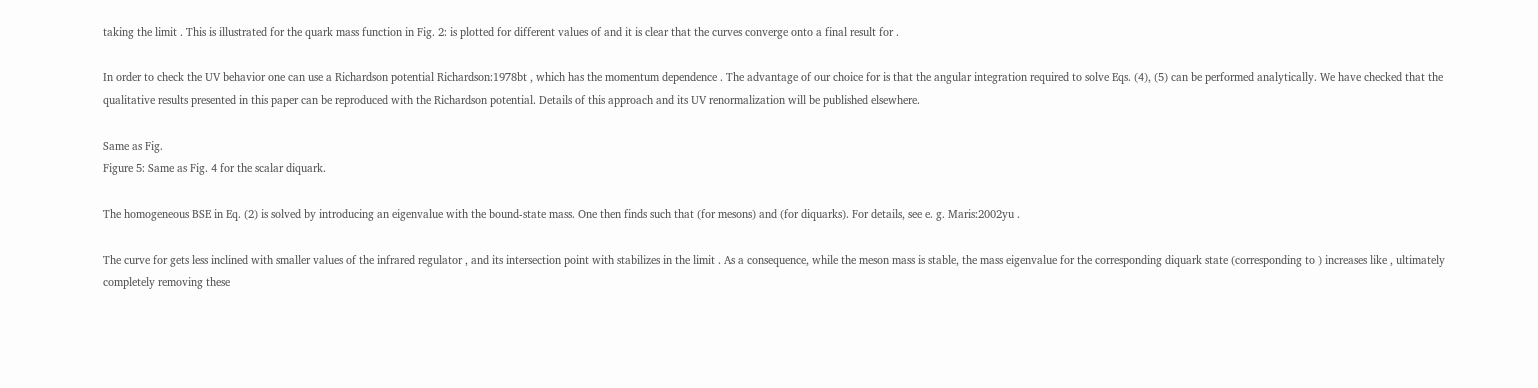taking the limit . This is illustrated for the quark mass function in Fig. 2: is plotted for different values of and it is clear that the curves converge onto a final result for .

In order to check the UV behavior one can use a Richardson potential Richardson:1978bt , which has the momentum dependence . The advantage of our choice for is that the angular integration required to solve Eqs. (4), (5) can be performed analytically. We have checked that the qualitative results presented in this paper can be reproduced with the Richardson potential. Details of this approach and its UV renormalization will be published elsewhere.

Same as Fig.
Figure 5: Same as Fig. 4 for the scalar diquark.

The homogeneous BSE in Eq. (2) is solved by introducing an eigenvalue with the bound-state mass. One then finds such that (for mesons) and (for diquarks). For details, see e. g. Maris:2002yu .

The curve for gets less inclined with smaller values of the infrared regulator , and its intersection point with stabilizes in the limit . As a consequence, while the meson mass is stable, the mass eigenvalue for the corresponding diquark state (corresponding to ) increases like , ultimately completely removing these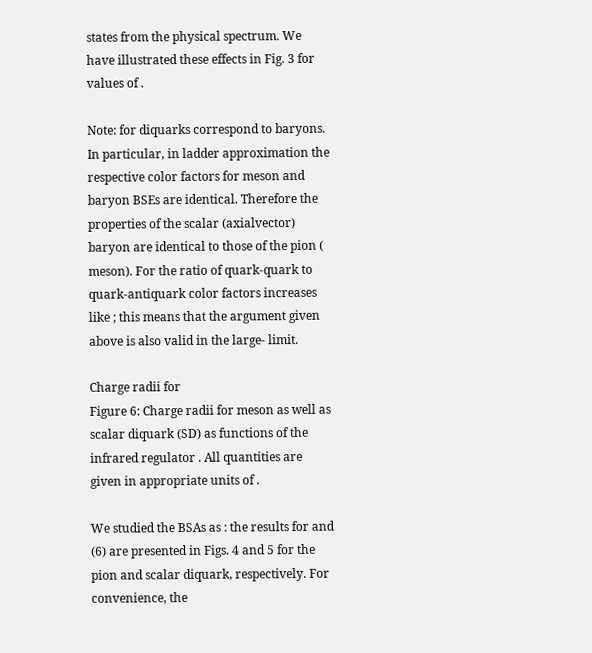states from the physical spectrum. We have illustrated these effects in Fig. 3 for values of .

Note: for diquarks correspond to baryons. In particular, in ladder approximation the respective color factors for meson and baryon BSEs are identical. Therefore the properties of the scalar (axialvector) baryon are identical to those of the pion ( meson). For the ratio of quark-quark to quark-antiquark color factors increases like ; this means that the argument given above is also valid in the large- limit.

Charge radii for
Figure 6: Charge radii for meson as well as scalar diquark (SD) as functions of the infrared regulator . All quantities are given in appropriate units of .

We studied the BSAs as : the results for and (6) are presented in Figs. 4 and 5 for the pion and scalar diquark, respectively. For convenience, the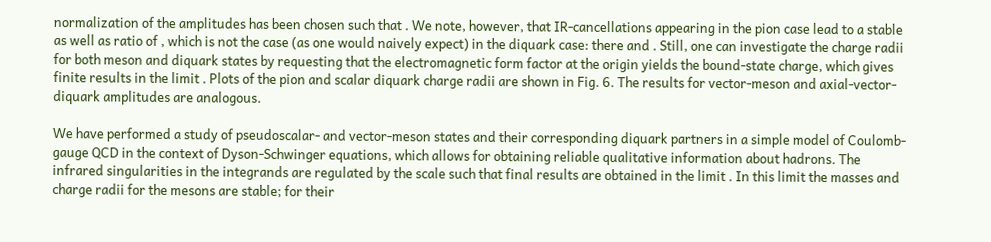normalization of the amplitudes has been chosen such that . We note, however, that IR-cancellations appearing in the pion case lead to a stable as well as ratio of , which is not the case (as one would naively expect) in the diquark case: there and . Still, one can investigate the charge radii for both meson and diquark states by requesting that the electromagnetic form factor at the origin yields the bound-state charge, which gives finite results in the limit . Plots of the pion and scalar diquark charge radii are shown in Fig. 6. The results for vector-meson and axial-vector-diquark amplitudes are analogous.

We have performed a study of pseudoscalar- and vector-meson states and their corresponding diquark partners in a simple model of Coulomb-gauge QCD in the context of Dyson-Schwinger equations, which allows for obtaining reliable qualitative information about hadrons. The infrared singularities in the integrands are regulated by the scale such that final results are obtained in the limit . In this limit the masses and charge radii for the mesons are stable; for their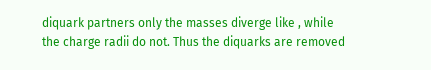diquark partners only the masses diverge like , while the charge radii do not. Thus the diquarks are removed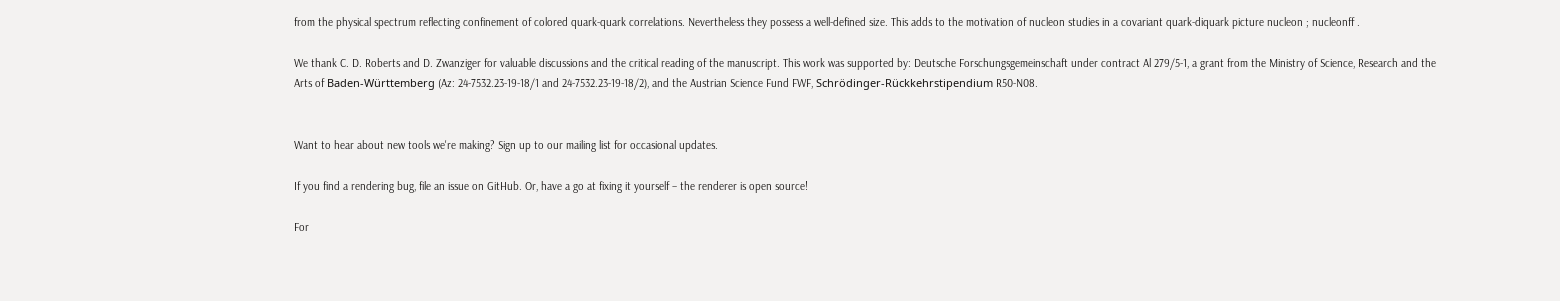from the physical spectrum reflecting confinement of colored quark-quark correlations. Nevertheless they possess a well-defined size. This adds to the motivation of nucleon studies in a covariant quark-diquark picture nucleon ; nucleonff .

We thank C. D. Roberts and D. Zwanziger for valuable discussions and the critical reading of the manuscript. This work was supported by: Deutsche Forschungsgemeinschaft under contract Al 279/5-1, a grant from the Ministry of Science, Research and the Arts of Baden-Württemberg (Az: 24-7532.23-19-18/1 and 24-7532.23-19-18/2), and the Austrian Science Fund FWF, Schrödinger-Rückkehrstipendium R50-N08.


Want to hear about new tools we're making? Sign up to our mailing list for occasional updates.

If you find a rendering bug, file an issue on GitHub. Or, have a go at fixing it yourself – the renderer is open source!

For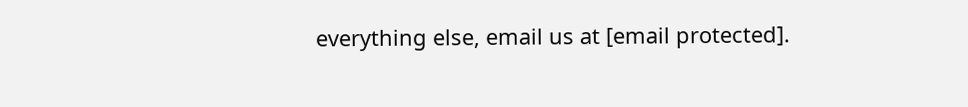everything else, email us at [email protected].